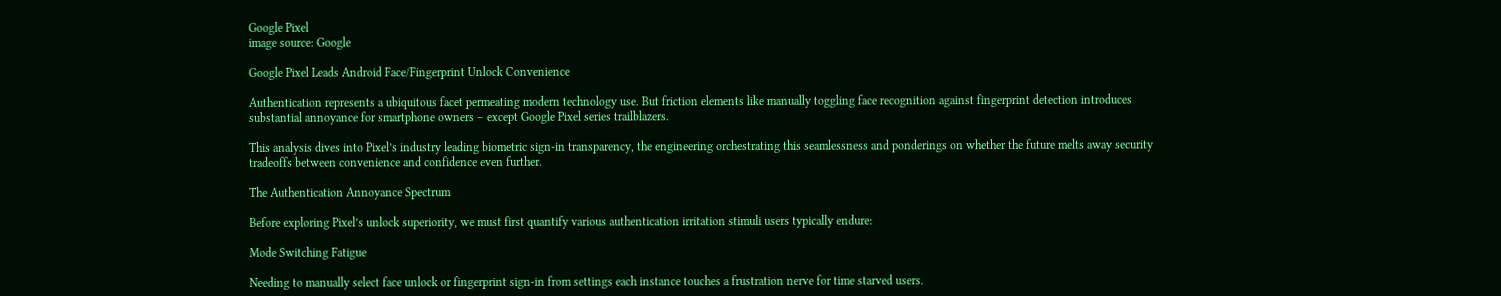Google Pixel
image source: Google

Google Pixel Leads Android Face/Fingerprint Unlock Convenience

Authentication represents a ubiquitous facet permeating modern technology use. But friction elements like manually toggling face recognition against fingerprint detection introduces substantial annoyance for smartphone owners – except Google Pixel series trailblazers.

This analysis dives into Pixel’s industry leading biometric sign-in transparency, the engineering orchestrating this seamlessness and ponderings on whether the future melts away security tradeoffs between convenience and confidence even further.

The Authentication Annoyance Spectrum

Before exploring Pixel’s unlock superiority, we must first quantify various authentication irritation stimuli users typically endure:

Mode Switching Fatigue

Needing to manually select face unlock or fingerprint sign-in from settings each instance touches a frustration nerve for time starved users.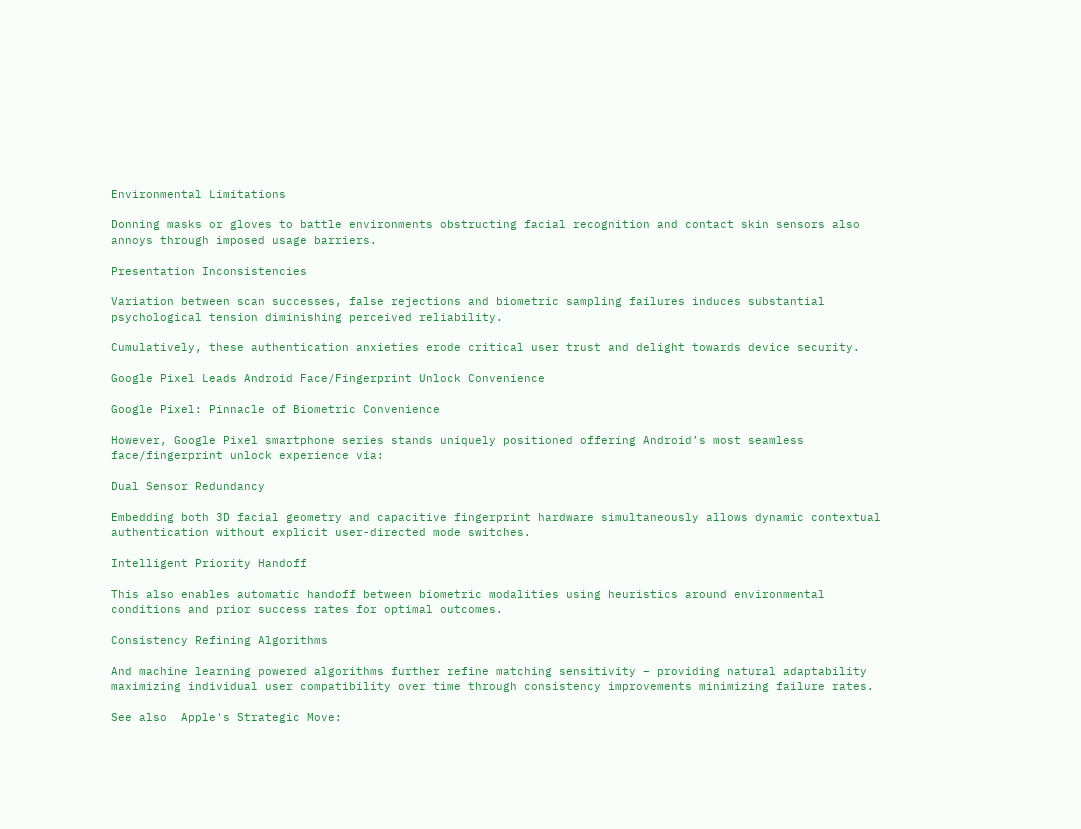Environmental Limitations

Donning masks or gloves to battle environments obstructing facial recognition and contact skin sensors also annoys through imposed usage barriers.

Presentation Inconsistencies

Variation between scan successes, false rejections and biometric sampling failures induces substantial psychological tension diminishing perceived reliability.

Cumulatively, these authentication anxieties erode critical user trust and delight towards device security.

Google Pixel Leads Android Face/Fingerprint Unlock Convenience

Google Pixel: Pinnacle of Biometric Convenience

However, Google Pixel smartphone series stands uniquely positioned offering Android’s most seamless face/fingerprint unlock experience via:

Dual Sensor Redundancy

Embedding both 3D facial geometry and capacitive fingerprint hardware simultaneously allows dynamic contextual authentication without explicit user-directed mode switches.

Intelligent Priority Handoff

This also enables automatic handoff between biometric modalities using heuristics around environmental conditions and prior success rates for optimal outcomes.

Consistency Refining Algorithms

And machine learning powered algorithms further refine matching sensitivity – providing natural adaptability maximizing individual user compatibility over time through consistency improvements minimizing failure rates.

See also  Apple's Strategic Move: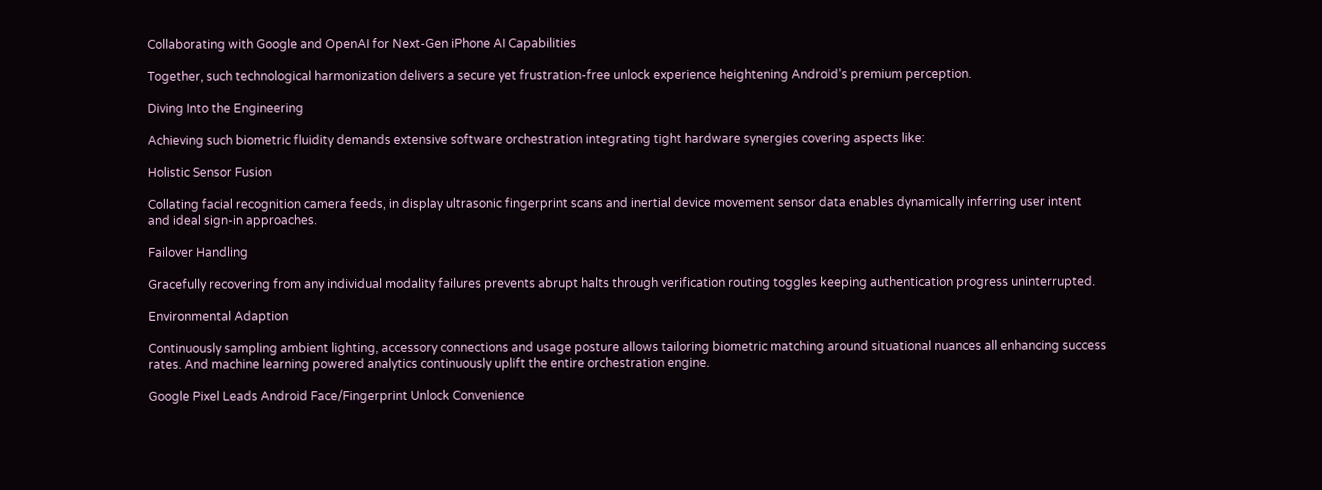Collaborating with Google and OpenAI for Next-Gen iPhone AI Capabilities

Together, such technological harmonization delivers a secure yet frustration-free unlock experience heightening Android’s premium perception.

Diving Into the Engineering

Achieving such biometric fluidity demands extensive software orchestration integrating tight hardware synergies covering aspects like:

Holistic Sensor Fusion

Collating facial recognition camera feeds, in display ultrasonic fingerprint scans and inertial device movement sensor data enables dynamically inferring user intent and ideal sign-in approaches.

Failover Handling

Gracefully recovering from any individual modality failures prevents abrupt halts through verification routing toggles keeping authentication progress uninterrupted.

Environmental Adaption

Continuously sampling ambient lighting, accessory connections and usage posture allows tailoring biometric matching around situational nuances all enhancing success rates. And machine learning powered analytics continuously uplift the entire orchestration engine.

Google Pixel Leads Android Face/Fingerprint Unlock Convenience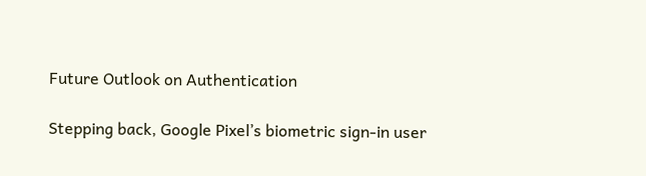Future Outlook on Authentication

Stepping back, Google Pixel’s biometric sign-in user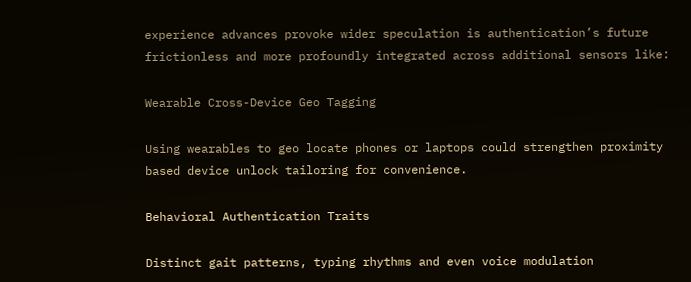experience advances provoke wider speculation is authentication’s future frictionless and more profoundly integrated across additional sensors like:

Wearable Cross-Device Geo Tagging

Using wearables to geo locate phones or laptops could strengthen proximity based device unlock tailoring for convenience.

Behavioral Authentication Traits

Distinct gait patterns, typing rhythms and even voice modulation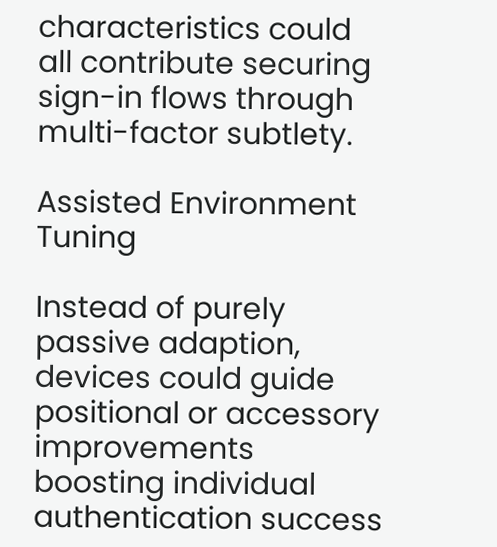characteristics could all contribute securing sign-in flows through multi-factor subtlety.

Assisted Environment Tuning

Instead of purely passive adaption, devices could guide positional or accessory improvements boosting individual authentication success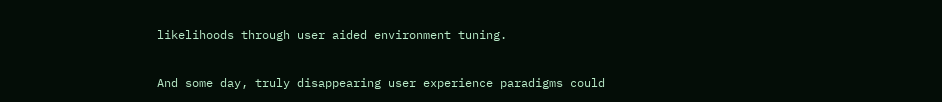likelihoods through user aided environment tuning.

And some day, truly disappearing user experience paradigms could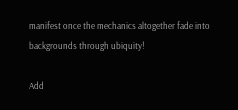manifest once the mechanics altogether fade into backgrounds through ubiquity!

Add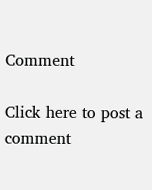Comment

Click here to post a comment